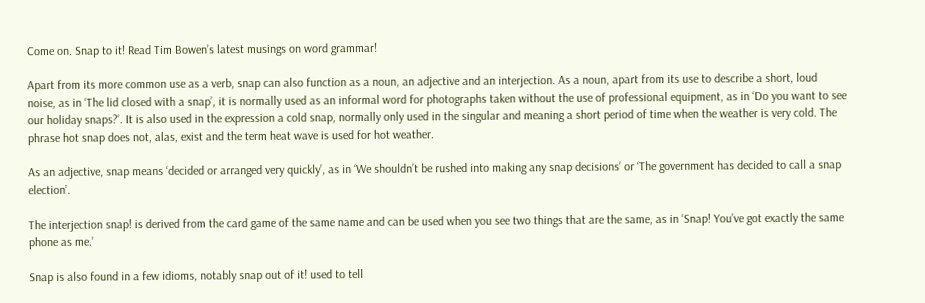Come on. Snap to it! Read Tim Bowen’s latest musings on word grammar!

Apart from its more common use as a verb, snap can also function as a noun, an adjective and an interjection. As a noun, apart from its use to describe a short, loud noise, as in ‘The lid closed with a snap’, it is normally used as an informal word for photographs taken without the use of professional equipment, as in ‘Do you want to see our holiday snaps?’. It is also used in the expression a cold snap, normally only used in the singular and meaning a short period of time when the weather is very cold. The phrase hot snap does not, alas, exist and the term heat wave is used for hot weather.

As an adjective, snap means ‘decided or arranged very quickly’, as in ‘We shouldn’t be rushed into making any snap decisions’ or ‘The government has decided to call a snap election’.

The interjection snap! is derived from the card game of the same name and can be used when you see two things that are the same, as in ‘Snap! You’ve got exactly the same phone as me.’

Snap is also found in a few idioms, notably snap out of it! used to tell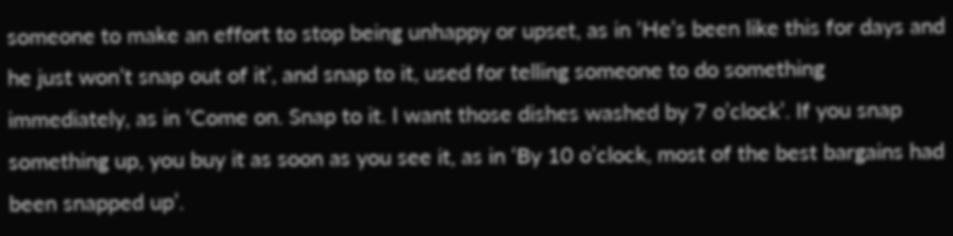someone to make an effort to stop being unhappy or upset, as in ‘He’s been like this for days and he just won’t snap out of it’, and snap to it, used for telling someone to do something immediately, as in ‘Come on. Snap to it. I want those dishes washed by 7 o’clock’. If you snap something up, you buy it as soon as you see it, as in ‘By 10 o’clock, most of the best bargains had been snapped up’.